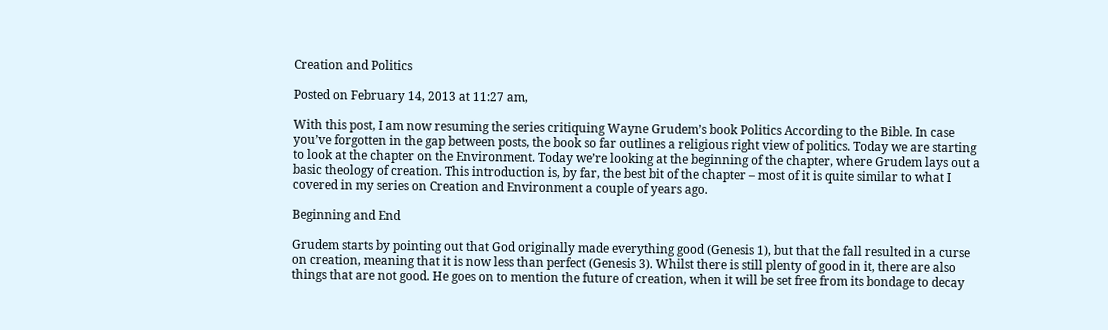Creation and Politics

Posted on February 14, 2013 at 11:27 am,

With this post, I am now resuming the series critiquing Wayne Grudem’s book Politics According to the Bible. In case you’ve forgotten in the gap between posts, the book so far outlines a religious right view of politics. Today we are starting to look at the chapter on the Environment. Today we’re looking at the beginning of the chapter, where Grudem lays out a basic theology of creation. This introduction is, by far, the best bit of the chapter – most of it is quite similar to what I covered in my series on Creation and Environment a couple of years ago.

Beginning and End

Grudem starts by pointing out that God originally made everything good (Genesis 1), but that the fall resulted in a curse on creation, meaning that it is now less than perfect (Genesis 3). Whilst there is still plenty of good in it, there are also things that are not good. He goes on to mention the future of creation, when it will be set free from its bondage to decay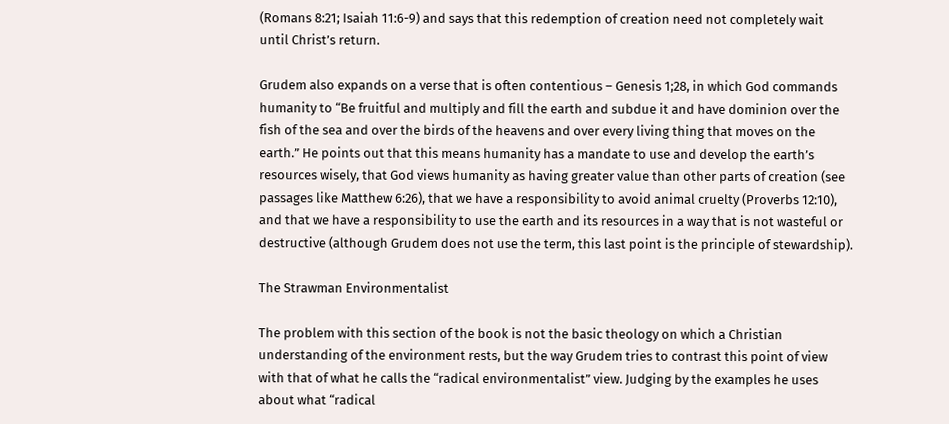(Romans 8:21; Isaiah 11:6-9) and says that this redemption of creation need not completely wait until Christ’s return.

Grudem also expands on a verse that is often contentious – Genesis 1;28, in which God commands humanity to “Be fruitful and multiply and fill the earth and subdue it and have dominion over the fish of the sea and over the birds of the heavens and over every living thing that moves on the earth.” He points out that this means humanity has a mandate to use and develop the earth’s resources wisely, that God views humanity as having greater value than other parts of creation (see passages like Matthew 6:26), that we have a responsibility to avoid animal cruelty (Proverbs 12:10), and that we have a responsibility to use the earth and its resources in a way that is not wasteful or destructive (although Grudem does not use the term, this last point is the principle of stewardship).

The Strawman Environmentalist

The problem with this section of the book is not the basic theology on which a Christian understanding of the environment rests, but the way Grudem tries to contrast this point of view with that of what he calls the “radical environmentalist” view. Judging by the examples he uses about what “radical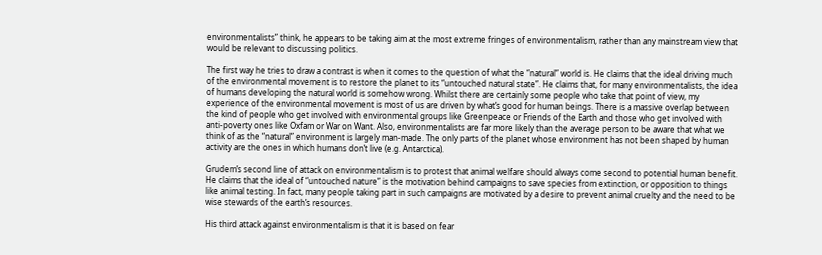environmentalists” think, he appears to be taking aim at the most extreme fringes of environmentalism, rather than any mainstream view that would be relevant to discussing politics.

The first way he tries to draw a contrast is when it comes to the question of what the “natural” world is. He claims that the ideal driving much of the environmental movement is to restore the planet to its “untouched natural state”. He claims that, for many environmentalists, the idea of humans developing the natural world is somehow wrong. Whilst there are certainly some people who take that point of view, my experience of the environmental movement is most of us are driven by what’s good for human beings. There is a massive overlap between the kind of people who get involved with environmental groups like Greenpeace or Friends of the Earth and those who get involved with anti-poverty ones like Oxfam or War on Want. Also, environmentalists are far more likely than the average person to be aware that what we think of as the “natural” environment is largely man-made. The only parts of the planet whose environment has not been shaped by human activity are the ones in which humans don’t live (e.g. Antarctica).

Grudem’s second line of attack on environmentalism is to protest that animal welfare should always come second to potential human benefit. He claims that the ideal of “untouched nature” is the motivation behind campaigns to save species from extinction, or opposition to things like animal testing. In fact, many people taking part in such campaigns are motivated by a desire to prevent animal cruelty and the need to be wise stewards of the earth’s resources.

His third attack against environmentalism is that it is based on fear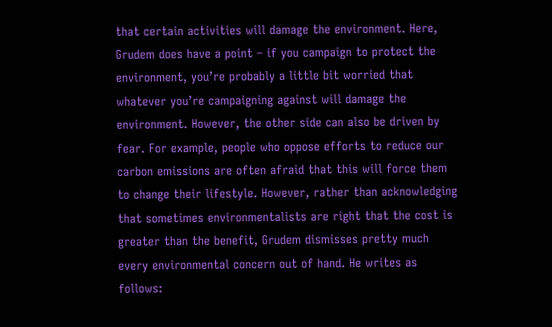that certain activities will damage the environment. Here, Grudem does have a point – if you campaign to protect the environment, you’re probably a little bit worried that whatever you’re campaigning against will damage the environment. However, the other side can also be driven by fear. For example, people who oppose efforts to reduce our carbon emissions are often afraid that this will force them to change their lifestyle. However, rather than acknowledging that sometimes environmentalists are right that the cost is greater than the benefit, Grudem dismisses pretty much every environmental concern out of hand. He writes as follows: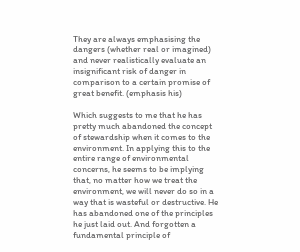They are always emphasising the dangers (whether real or imagined) and never realistically evaluate an insignificant risk of danger in comparison to a certain promise of great benefit. (emphasis his)

Which suggests to me that he has pretty much abandoned the concept of stewardship when it comes to the environment. In applying this to the entire range of environmental concerns, he seems to be implying that, no matter how we treat the environment, we will never do so in a way that is wasteful or destructive. He has abandoned one of the principles he just laid out. And forgotten a fundamental principle of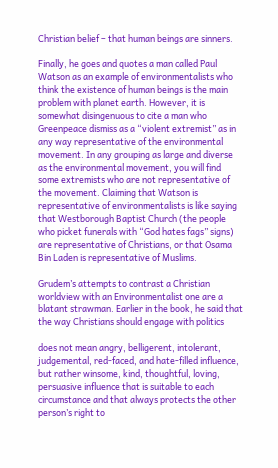Christian belief – that human beings are sinners.

Finally, he goes and quotes a man called Paul Watson as an example of environmentalists who think the existence of human beings is the main problem with planet earth. However, it is somewhat disingenuous to cite a man who Greenpeace dismiss as a “violent extremist” as in any way representative of the environmental movement. In any grouping as large and diverse as the environmental movement, you will find some extremists who are not representative of the movement. Claiming that Watson is representative of environmentalists is like saying that Westborough Baptist Church (the people who picket funerals with “God hates fags” signs) are representative of Christians, or that Osama Bin Laden is representative of Muslims.

Grudem’s attempts to contrast a Christian worldview with an Environmentalist one are a blatant strawman. Earlier in the book, he said that the way Christians should engage with politics

does not mean angry, belligerent, intolerant, judgemental, red-faced, and hate-filled influence, but rather winsome, kind, thoughtful, loving, persuasive influence that is suitable to each circumstance and that always protects the other person’s right to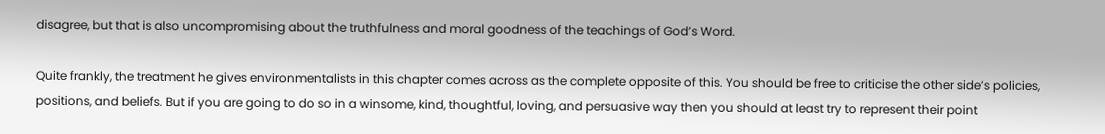disagree, but that is also uncompromising about the truthfulness and moral goodness of the teachings of God’s Word.

Quite frankly, the treatment he gives environmentalists in this chapter comes across as the complete opposite of this. You should be free to criticise the other side’s policies, positions, and beliefs. But if you are going to do so in a winsome, kind, thoughtful, loving, and persuasive way then you should at least try to represent their point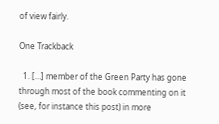of view fairly.

One Trackback

  1. […] member of the Green Party has gone through most of the book commenting on it (see, for instance this post) in more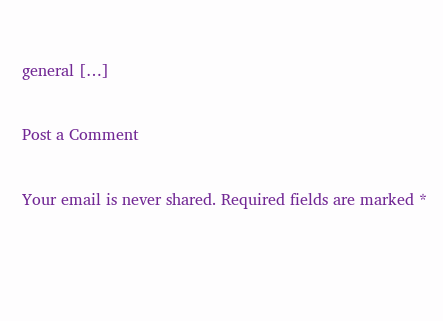general […]

Post a Comment

Your email is never shared. Required fields are marked *